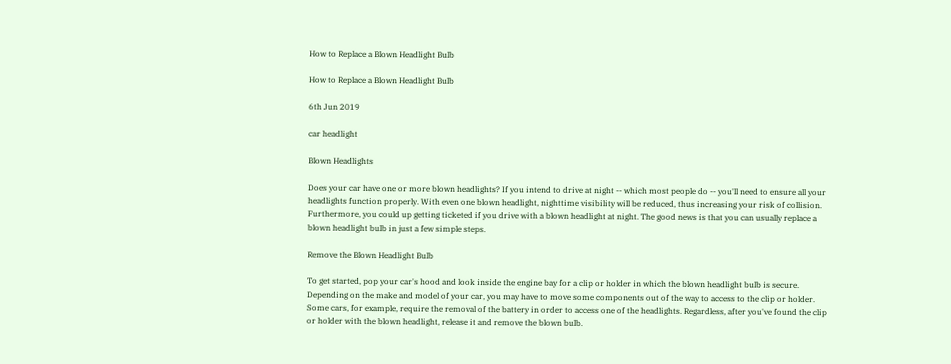How to Replace a Blown Headlight Bulb

How to Replace a Blown Headlight Bulb

6th Jun 2019

car headlight

Blown Headlights

Does your car have one or more blown headlights? If you intend to drive at night -- which most people do -- you'll need to ensure all your headlights function properly. With even one blown headlight, nighttime visibility will be reduced, thus increasing your risk of collision. Furthermore, you could up getting ticketed if you drive with a blown headlight at night. The good news is that you can usually replace a blown headlight bulb in just a few simple steps.

Remove the Blown Headlight Bulb

To get started, pop your car's hood and look inside the engine bay for a clip or holder in which the blown headlight bulb is secure. Depending on the make and model of your car, you may have to move some components out of the way to access to the clip or holder. Some cars, for example, require the removal of the battery in order to access one of the headlights. Regardless, after you've found the clip or holder with the blown headlight, release it and remove the blown bulb.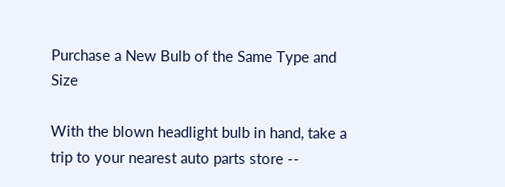Purchase a New Bulb of the Same Type and Size

With the blown headlight bulb in hand, take a trip to your nearest auto parts store --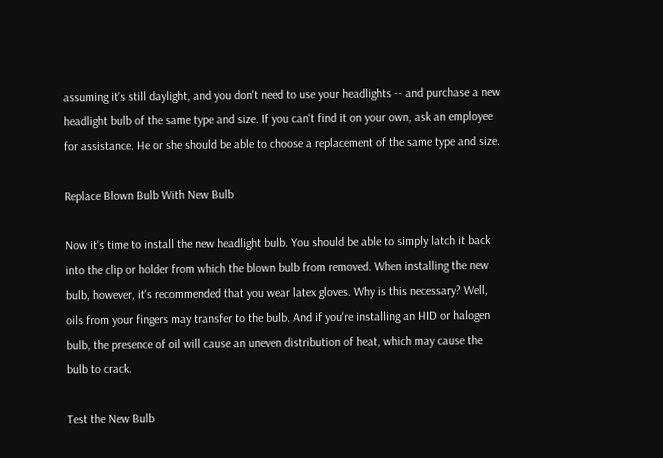assuming it's still daylight, and you don't need to use your headlights -- and purchase a new headlight bulb of the same type and size. If you can't find it on your own, ask an employee for assistance. He or she should be able to choose a replacement of the same type and size.

Replace Blown Bulb With New Bulb

Now it's time to install the new headlight bulb. You should be able to simply latch it back into the clip or holder from which the blown bulb from removed. When installing the new bulb, however, it's recommended that you wear latex gloves. Why is this necessary? Well, oils from your fingers may transfer to the bulb. And if you're installing an HID or halogen bulb, the presence of oil will cause an uneven distribution of heat, which may cause the bulb to crack.

Test the New Bulb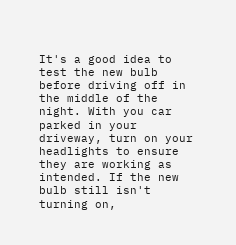It's a good idea to test the new bulb before driving off in the middle of the night. With you car parked in your driveway, turn on your headlights to ensure they are working as intended. If the new bulb still isn't turning on,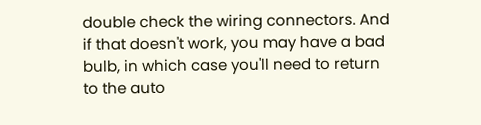double check the wiring connectors. And if that doesn't work, you may have a bad bulb, in which case you'll need to return to the auto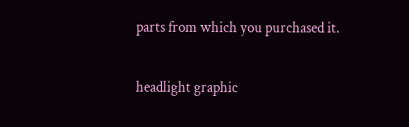parts from which you purchased it.

headlight graphic